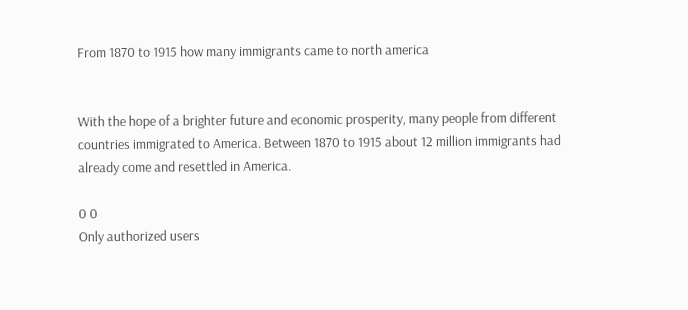From 1870 to 1915 how many immigrants came to north america


With the hope of a brighter future and economic prosperity, many people from different countries immigrated to America. Between 1870 to 1915 about 12 million immigrants had already come and resettled in America.

0 0
Only authorized users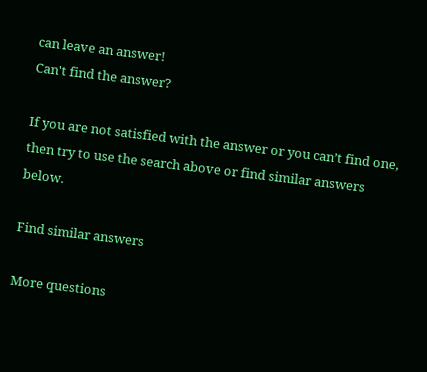can leave an answer!
Can't find the answer?

If you are not satisfied with the answer or you can’t find one, then try to use the search above or find similar answers below.

Find similar answers

More questions